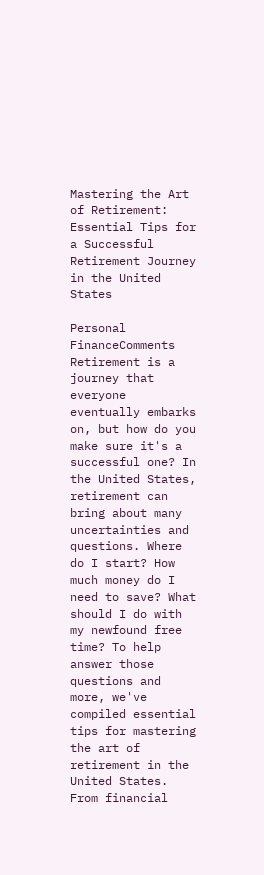Mastering the Art of Retirement: Essential Tips for a Successful Retirement Journey in the United States

Personal FinanceComments
Retirement is a journey that everyone eventually embarks on, but how do you make sure it's a successful one? In the United States, retirement can bring about many uncertainties and questions. Where do I start? How much money do I need to save? What should I do with my newfound free time? To help answer those questions and more, we've compiled essential tips for mastering the art of retirement in the United States. From financial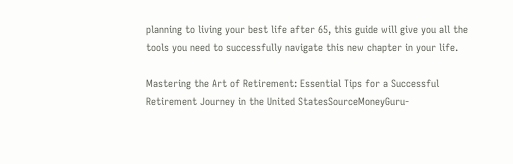planning to living your best life after 65, this guide will give you all the tools you need to successfully navigate this new chapter in your life.

Mastering the Art of Retirement: Essential Tips for a Successful Retirement Journey in the United StatesSourceMoneyGuru-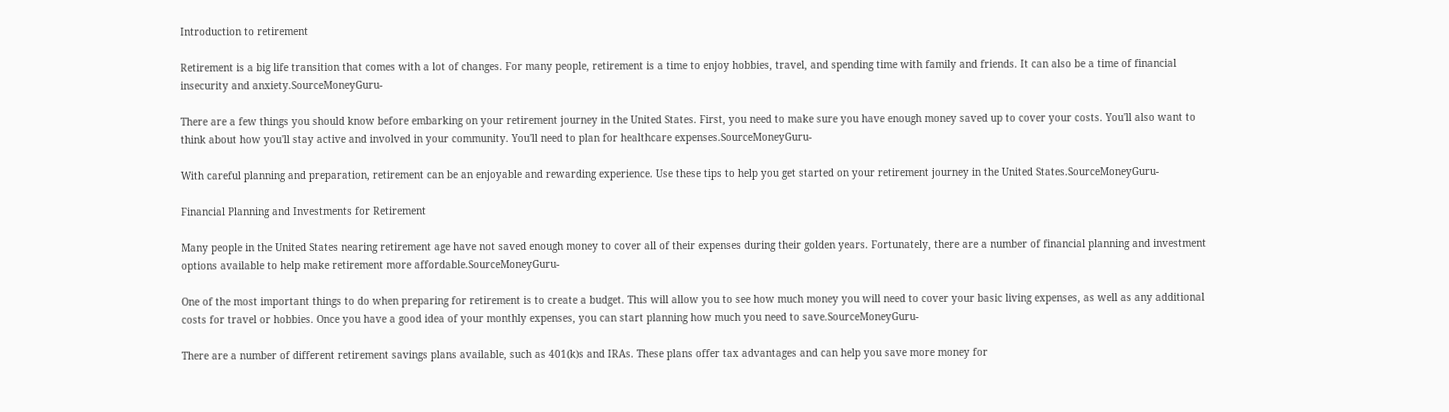Introduction to retirement

Retirement is a big life transition that comes with a lot of changes. For many people, retirement is a time to enjoy hobbies, travel, and spending time with family and friends. It can also be a time of financial insecurity and anxiety.SourceMoneyGuru-

There are a few things you should know before embarking on your retirement journey in the United States. First, you need to make sure you have enough money saved up to cover your costs. You'll also want to think about how you'll stay active and involved in your community. You'll need to plan for healthcare expenses.SourceMoneyGuru-

With careful planning and preparation, retirement can be an enjoyable and rewarding experience. Use these tips to help you get started on your retirement journey in the United States.SourceMoneyGuru-

Financial Planning and Investments for Retirement

Many people in the United States nearing retirement age have not saved enough money to cover all of their expenses during their golden years. Fortunately, there are a number of financial planning and investment options available to help make retirement more affordable.SourceMoneyGuru-

One of the most important things to do when preparing for retirement is to create a budget. This will allow you to see how much money you will need to cover your basic living expenses, as well as any additional costs for travel or hobbies. Once you have a good idea of your monthly expenses, you can start planning how much you need to save.SourceMoneyGuru-

There are a number of different retirement savings plans available, such as 401(k)s and IRAs. These plans offer tax advantages and can help you save more money for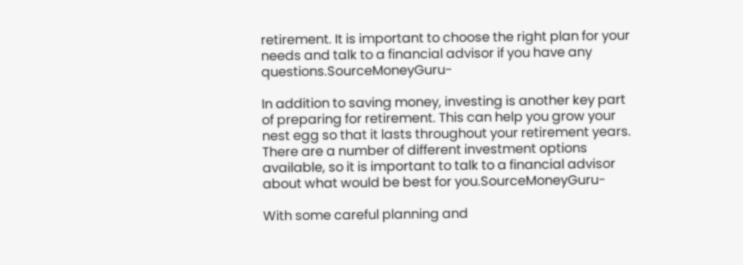retirement. It is important to choose the right plan for your needs and talk to a financial advisor if you have any questions.SourceMoneyGuru-

In addition to saving money, investing is another key part of preparing for retirement. This can help you grow your nest egg so that it lasts throughout your retirement years. There are a number of different investment options available, so it is important to talk to a financial advisor about what would be best for you.SourceMoneyGuru-

With some careful planning and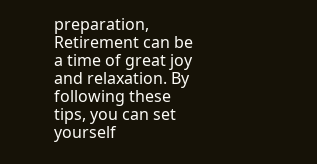preparation, Retirement can be a time of great joy and relaxation. By following these tips, you can set yourself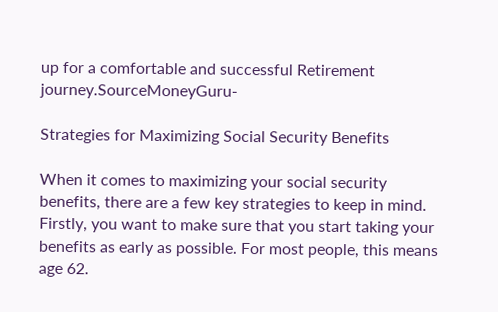up for a comfortable and successful Retirement journey.SourceMoneyGuru-

Strategies for Maximizing Social Security Benefits

When it comes to maximizing your social security benefits, there are a few key strategies to keep in mind. Firstly, you want to make sure that you start taking your benefits as early as possible. For most people, this means age 62.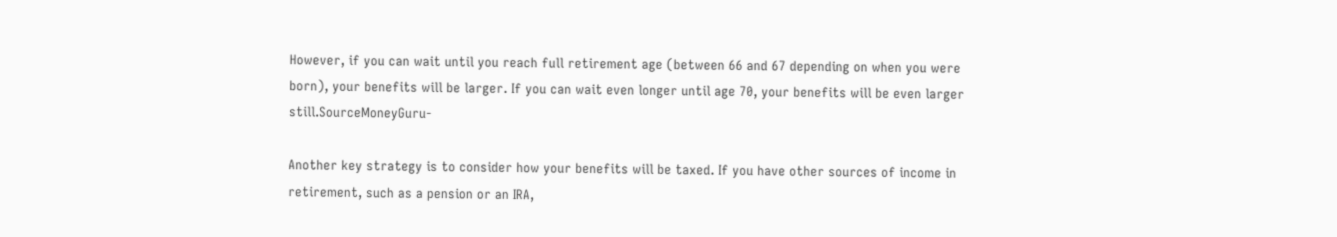However, if you can wait until you reach full retirement age (between 66 and 67 depending on when you were born), your benefits will be larger. If you can wait even longer until age 70, your benefits will be even larger still.SourceMoneyGuru-

Another key strategy is to consider how your benefits will be taxed. If you have other sources of income in retirement, such as a pension or an IRA,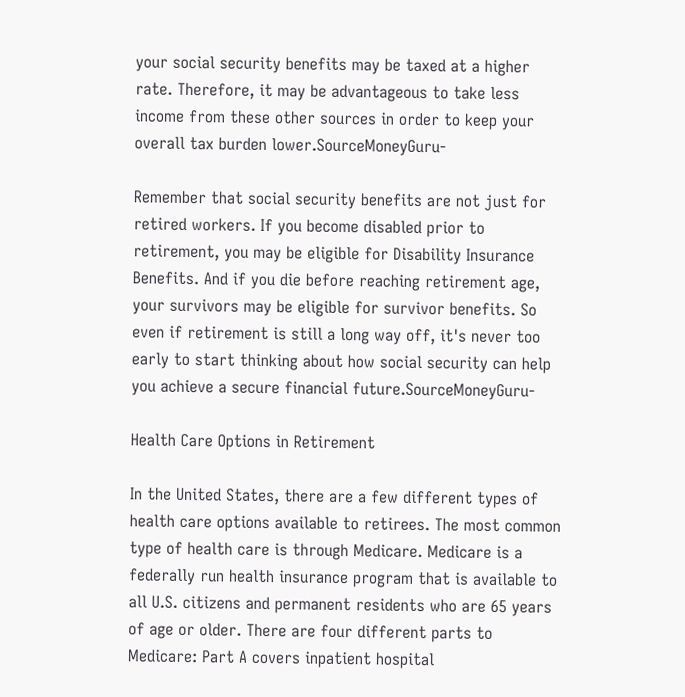your social security benefits may be taxed at a higher rate. Therefore, it may be advantageous to take less income from these other sources in order to keep your overall tax burden lower.SourceMoneyGuru-

Remember that social security benefits are not just for retired workers. If you become disabled prior to retirement, you may be eligible for Disability Insurance Benefits. And if you die before reaching retirement age, your survivors may be eligible for survivor benefits. So even if retirement is still a long way off, it's never too early to start thinking about how social security can help you achieve a secure financial future.SourceMoneyGuru-

Health Care Options in Retirement

In the United States, there are a few different types of health care options available to retirees. The most common type of health care is through Medicare. Medicare is a federally run health insurance program that is available to all U.S. citizens and permanent residents who are 65 years of age or older. There are four different parts to Medicare: Part A covers inpatient hospital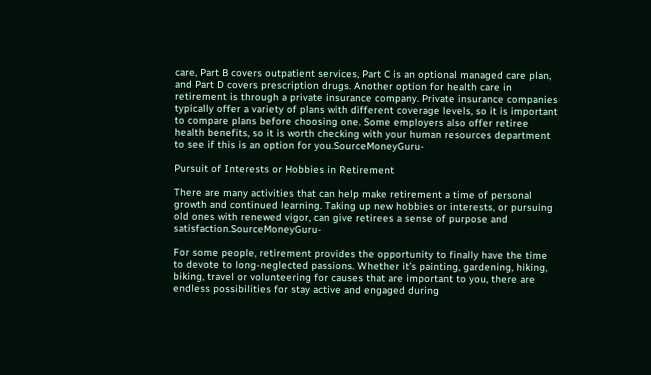care, Part B covers outpatient services, Part C is an optional managed care plan, and Part D covers prescription drugs. Another option for health care in retirement is through a private insurance company. Private insurance companies typically offer a variety of plans with different coverage levels, so it is important to compare plans before choosing one. Some employers also offer retiree health benefits, so it is worth checking with your human resources department to see if this is an option for you.SourceMoneyGuru-

Pursuit of Interests or Hobbies in Retirement

There are many activities that can help make retirement a time of personal growth and continued learning. Taking up new hobbies or interests, or pursuing old ones with renewed vigor, can give retirees a sense of purpose and satisfaction.SourceMoneyGuru-

For some people, retirement provides the opportunity to finally have the time to devote to long-neglected passions. Whether it’s painting, gardening, hiking, biking, travel or volunteering for causes that are important to you, there are endless possibilities for stay active and engaged during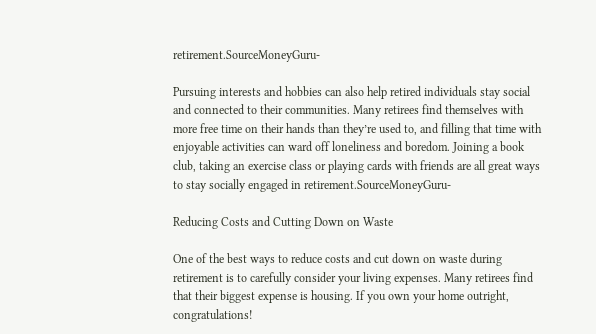retirement.SourceMoneyGuru-

Pursuing interests and hobbies can also help retired individuals stay social and connected to their communities. Many retirees find themselves with more free time on their hands than they’re used to, and filling that time with enjoyable activities can ward off loneliness and boredom. Joining a book club, taking an exercise class or playing cards with friends are all great ways to stay socially engaged in retirement.SourceMoneyGuru-

Reducing Costs and Cutting Down on Waste

One of the best ways to reduce costs and cut down on waste during retirement is to carefully consider your living expenses. Many retirees find that their biggest expense is housing. If you own your home outright, congratulations!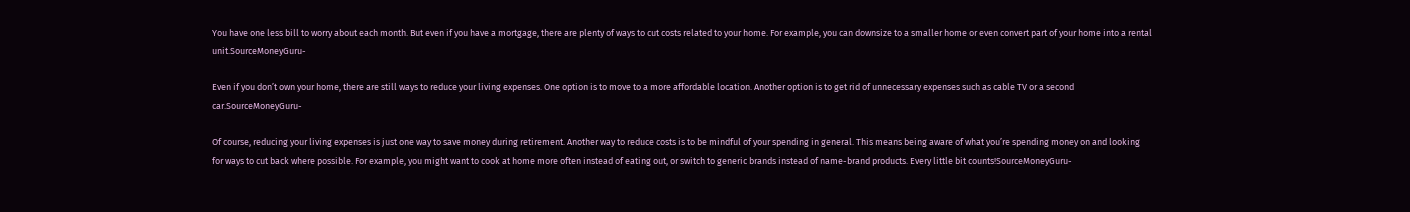You have one less bill to worry about each month. But even if you have a mortgage, there are plenty of ways to cut costs related to your home. For example, you can downsize to a smaller home or even convert part of your home into a rental unit.SourceMoneyGuru-

Even if you don’t own your home, there are still ways to reduce your living expenses. One option is to move to a more affordable location. Another option is to get rid of unnecessary expenses such as cable TV or a second car.SourceMoneyGuru-

Of course, reducing your living expenses is just one way to save money during retirement. Another way to reduce costs is to be mindful of your spending in general. This means being aware of what you’re spending money on and looking for ways to cut back where possible. For example, you might want to cook at home more often instead of eating out, or switch to generic brands instead of name-brand products. Every little bit counts!SourceMoneyGuru-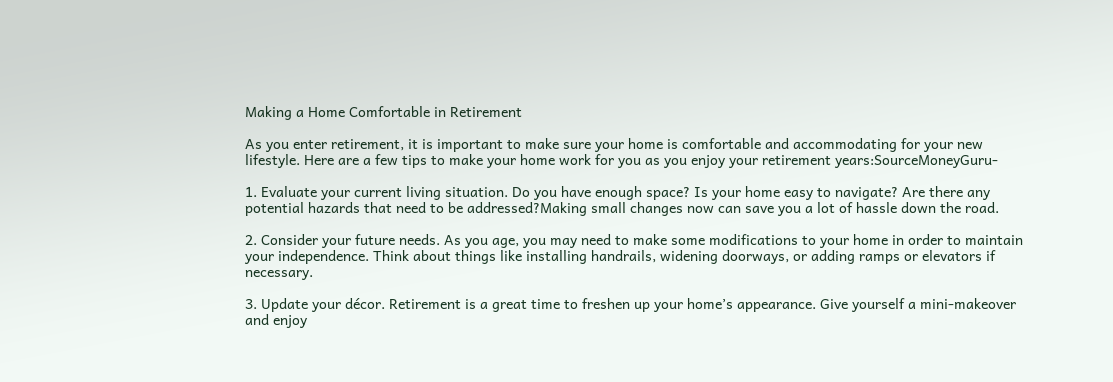Making a Home Comfortable in Retirement

As you enter retirement, it is important to make sure your home is comfortable and accommodating for your new lifestyle. Here are a few tips to make your home work for you as you enjoy your retirement years:SourceMoneyGuru-

1. Evaluate your current living situation. Do you have enough space? Is your home easy to navigate? Are there any potential hazards that need to be addressed?Making small changes now can save you a lot of hassle down the road.

2. Consider your future needs. As you age, you may need to make some modifications to your home in order to maintain your independence. Think about things like installing handrails, widening doorways, or adding ramps or elevators if necessary.

3. Update your décor. Retirement is a great time to freshen up your home’s appearance. Give yourself a mini-makeover and enjoy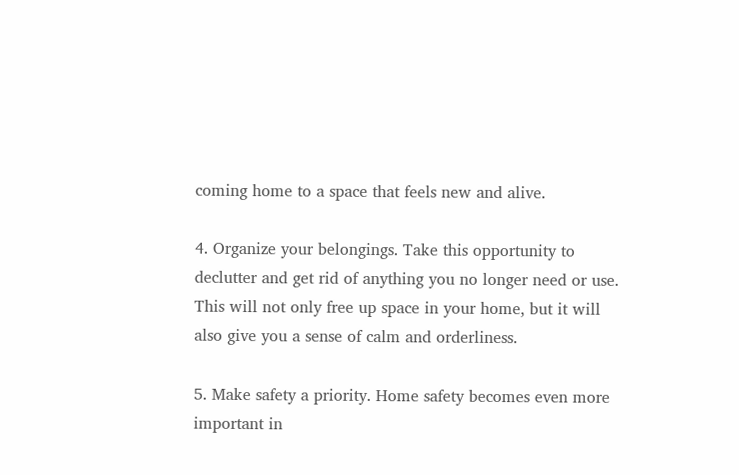coming home to a space that feels new and alive.

4. Organize your belongings. Take this opportunity to declutter and get rid of anything you no longer need or use. This will not only free up space in your home, but it will also give you a sense of calm and orderliness.

5. Make safety a priority. Home safety becomes even more important in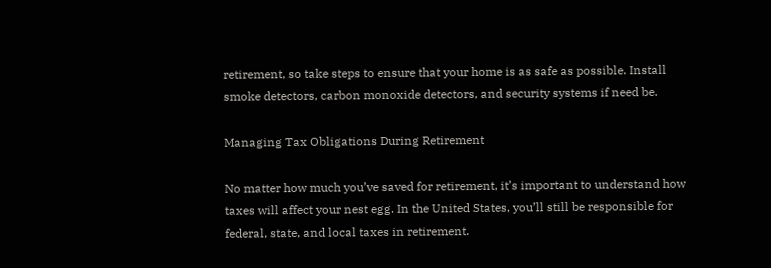retirement, so take steps to ensure that your home is as safe as possible. Install smoke detectors, carbon monoxide detectors, and security systems if need be.

Managing Tax Obligations During Retirement

No matter how much you’ve saved for retirement, it’s important to understand how taxes will affect your nest egg. In the United States, you’ll still be responsible for federal, state, and local taxes in retirement.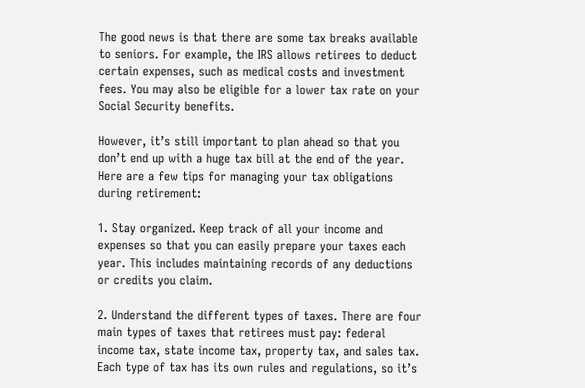The good news is that there are some tax breaks available to seniors. For example, the IRS allows retirees to deduct certain expenses, such as medical costs and investment fees. You may also be eligible for a lower tax rate on your Social Security benefits.

However, it’s still important to plan ahead so that you don’t end up with a huge tax bill at the end of the year. Here are a few tips for managing your tax obligations during retirement:

1. Stay organized. Keep track of all your income and expenses so that you can easily prepare your taxes each year. This includes maintaining records of any deductions or credits you claim.

2. Understand the different types of taxes. There are four main types of taxes that retirees must pay: federal income tax, state income tax, property tax, and sales tax. Each type of tax has its own rules and regulations, so it’s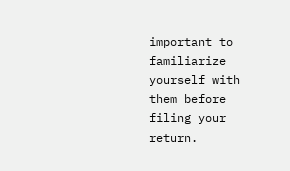important to familiarize yourself with them before filing your return.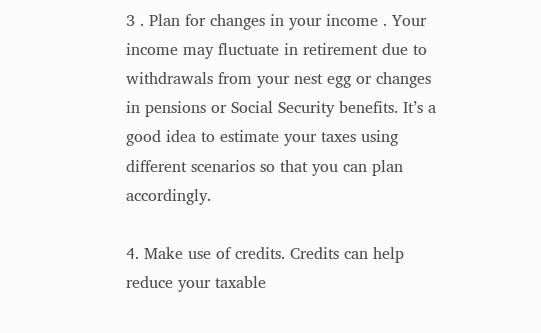3 . Plan for changes in your income . Your income may fluctuate in retirement due to withdrawals from your nest egg or changes in pensions or Social Security benefits. It’s a good idea to estimate your taxes using different scenarios so that you can plan accordingly.

4. Make use of credits. Credits can help reduce your taxable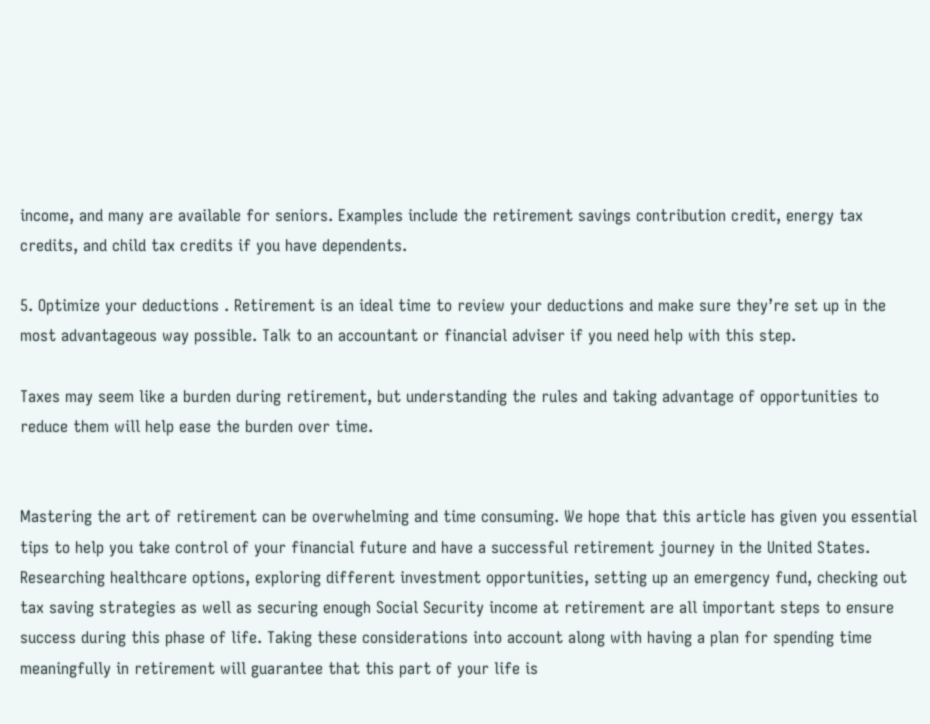income, and many are available for seniors. Examples include the retirement savings contribution credit, energy tax credits, and child tax credits if you have dependents.

5. Optimize your deductions . Retirement is an ideal time to review your deductions and make sure they’re set up in the most advantageous way possible. Talk to an accountant or financial adviser if you need help with this step.

Taxes may seem like a burden during retirement, but understanding the rules and taking advantage of opportunities to reduce them will help ease the burden over time.


Mastering the art of retirement can be overwhelming and time consuming. We hope that this article has given you essential tips to help you take control of your financial future and have a successful retirement journey in the United States. Researching healthcare options, exploring different investment opportunities, setting up an emergency fund, checking out tax saving strategies as well as securing enough Social Security income at retirement are all important steps to ensure success during this phase of life. Taking these considerations into account along with having a plan for spending time meaningfully in retirement will guarantee that this part of your life is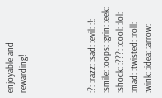enjoyable and rewarding!




:?: :razz: :sad: :evil: :!: :smile: :oops: :grin: :eek: :shock: :???: :cool: :lol: :mad: :twisted: :roll: :wink: :idea: :arrow: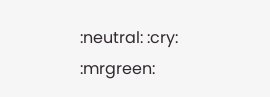:neutral: :cry: :mrgreen: